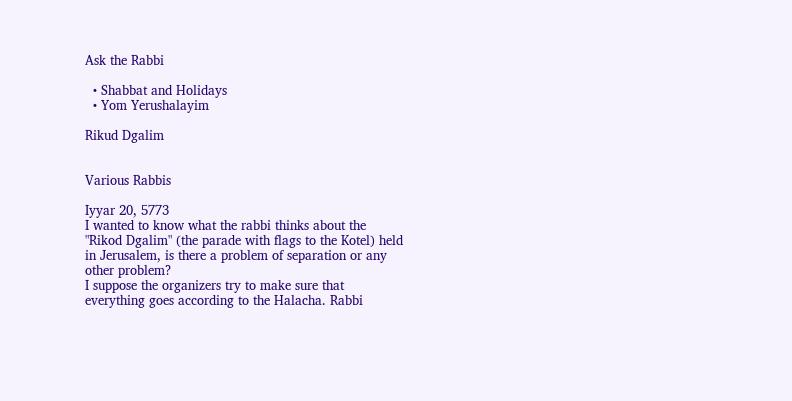Ask the Rabbi

  • Shabbat and Holidays
  • Yom Yerushalayim

Rikud Dgalim


Various Rabbis

Iyyar 20, 5773
I wanted to know what the rabbi thinks about the "Rikod Dgalim" (the parade with flags to the Kotel) held in Jerusalem, is there a problem of separation or any other problem?
I suppose the organizers try to make sure that everything goes according to the Halacha. Rabbi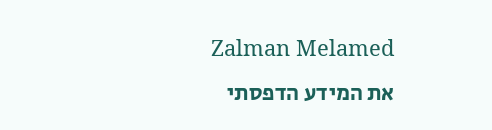Zalman Melamed
את המידע הדפסתי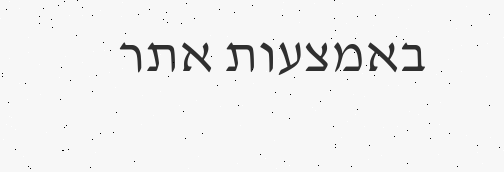באמצעות אתר